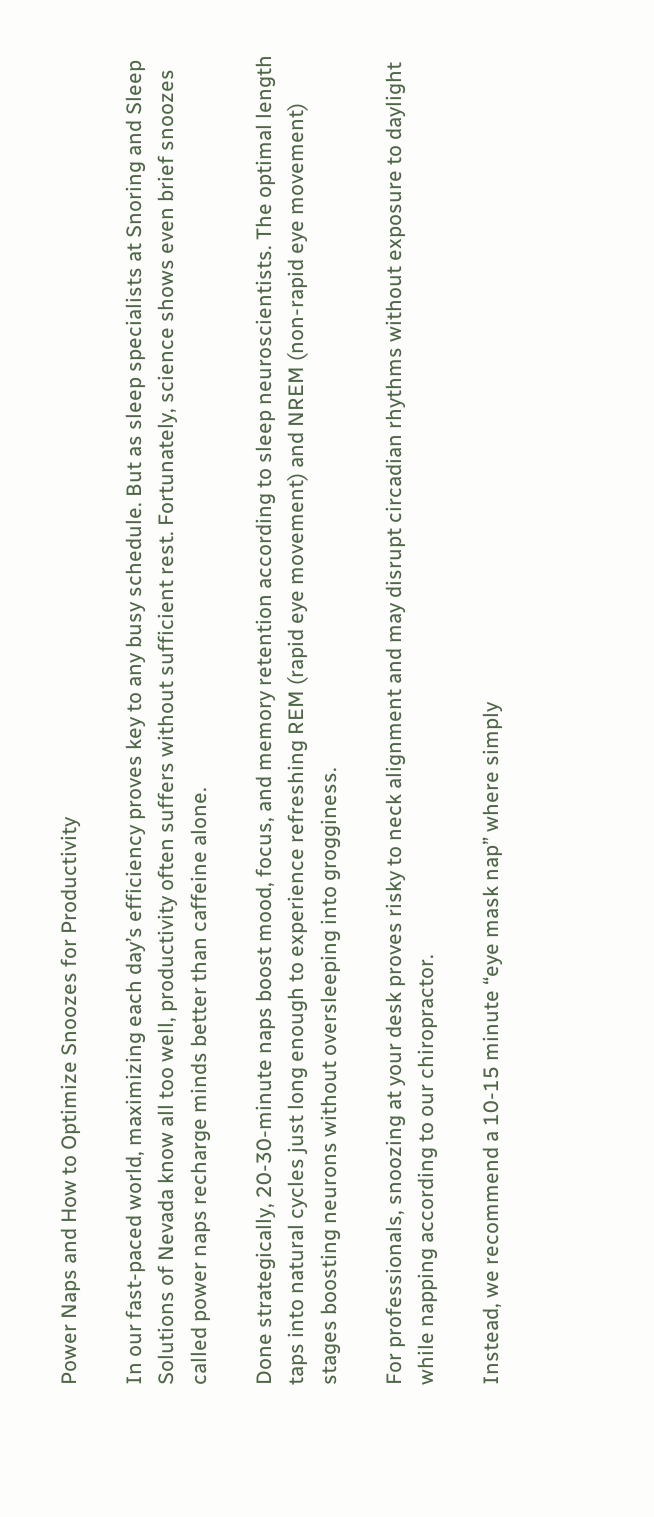Power Naps and How to Optimize Snoozes for Productivity

In our fast-paced world, maximizing each day’s efficiency proves key to any busy schedule. But as sleep specialists at Snoring and Sleep Solutions of Nevada know all too well, productivity often suffers without sufficient rest. Fortunately, science shows even brief snoozes called power naps recharge minds better than caffeine alone.

Done strategically, 20-30-minute naps boost mood, focus, and memory retention according to sleep neuroscientists. The optimal length taps into natural cycles just long enough to experience refreshing REM (rapid eye movement) and NREM (non-rapid eye movement) stages boosting neurons without oversleeping into grogginess.

For professionals, snoozing at your desk proves risky to neck alignment and may disrupt circadian rhythms without exposure to daylight while napping according to our chiropractor.

Instead, we recommend a 10-15 minute “eye mask nap” where simply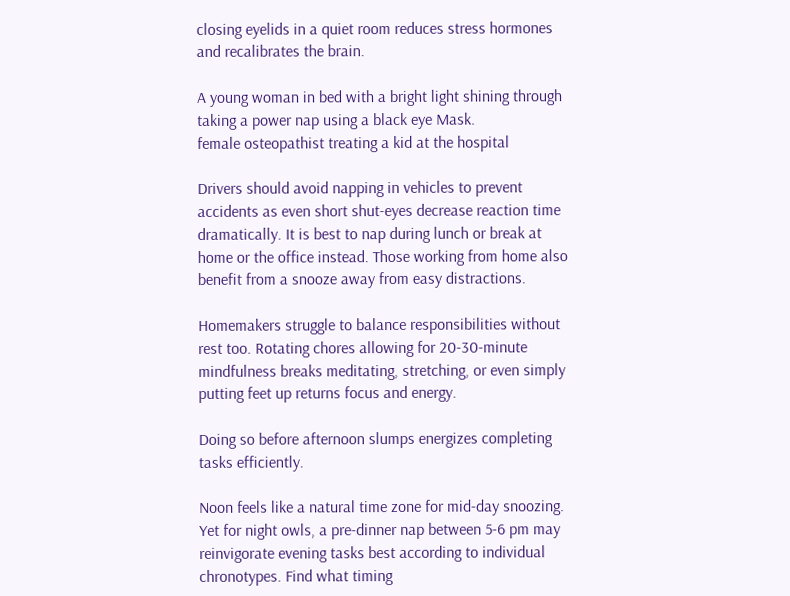closing eyelids in a quiet room reduces stress hormones and recalibrates the brain.

A young woman in bed with a bright light shining through taking a power nap using a black eye Mask.
female osteopathist treating a kid at the hospital

Drivers should avoid napping in vehicles to prevent accidents as even short shut-eyes decrease reaction time dramatically. It is best to nap during lunch or break at home or the office instead. Those working from home also benefit from a snooze away from easy distractions.

Homemakers struggle to balance responsibilities without rest too. Rotating chores allowing for 20-30-minute mindfulness breaks meditating, stretching, or even simply putting feet up returns focus and energy.

Doing so before afternoon slumps energizes completing tasks efficiently.

Noon feels like a natural time zone for mid-day snoozing. Yet for night owls, a pre-dinner nap between 5-6 pm may reinvigorate evening tasks best according to individual chronotypes. Find what timing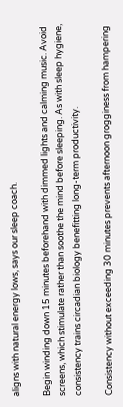aligns with natural energy lows, says our sleep coach.

Begin winding down 15 minutes beforehand with dimmed lights and calming music. Avoid screens, which stimulate rather than soothe the mind before sleeping. As with sleep hygiene, consistency trains circadian biology benefitting long-term productivity.

Consistency without exceeding 30 minutes prevents afternoon grogginess from hampering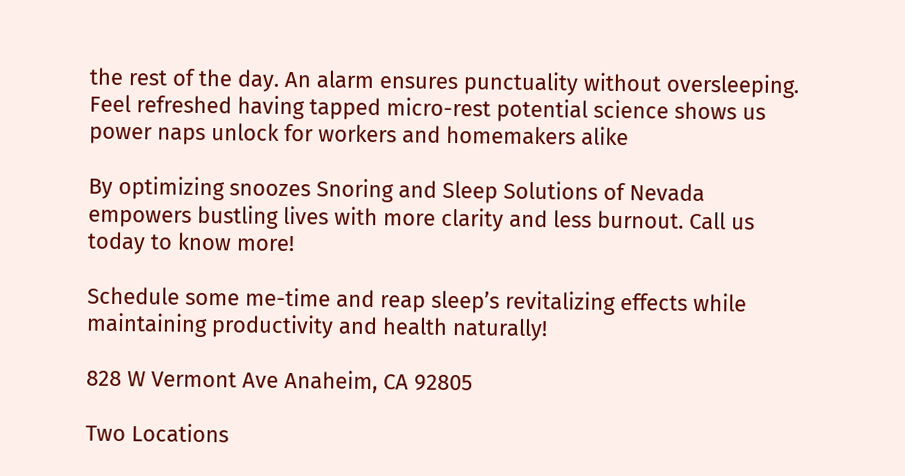the rest of the day. An alarm ensures punctuality without oversleeping. Feel refreshed having tapped micro-rest potential science shows us power naps unlock for workers and homemakers alike

By optimizing snoozes Snoring and Sleep Solutions of Nevada empowers bustling lives with more clarity and less burnout. Call us today to know more!

Schedule some me-time and reap sleep’s revitalizing effects while maintaining productivity and health naturally!

828 W Vermont Ave Anaheim, CA 92805

Two Locations